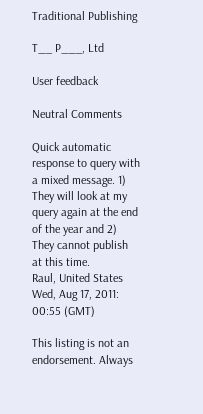Traditional Publishing

T__ P___, Ltd

User feedback

Neutral Comments

Quick automatic response to query with a mixed message. 1) They will look at my query again at the end of the year and 2) They cannot publish at this time.
Raul, United States
Wed, Aug 17, 2011: 00:55 (GMT)

This listing is not an endorsement. Always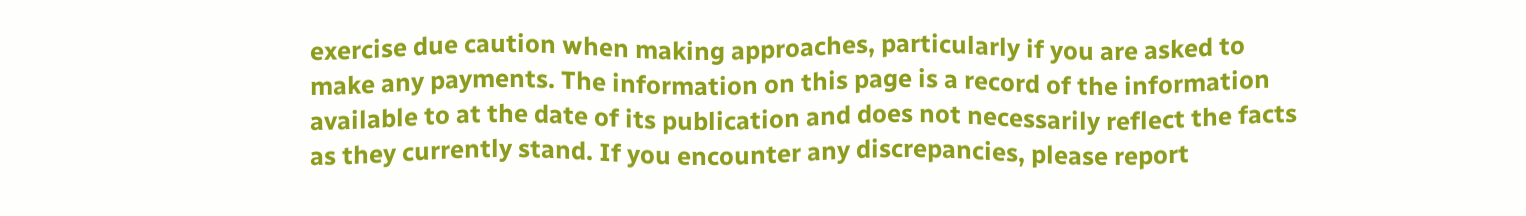exercise due caution when making approaches, particularly if you are asked to make any payments. The information on this page is a record of the information available to at the date of its publication and does not necessarily reflect the facts as they currently stand. If you encounter any discrepancies, please report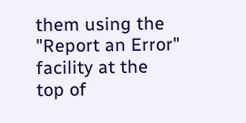them using the "Report an Error" facility at the top of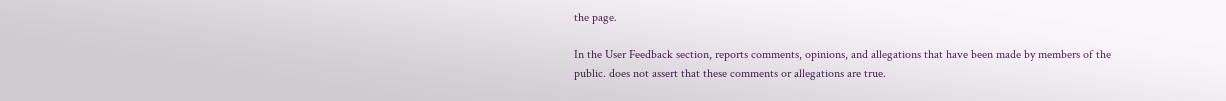the page.

In the User Feedback section, reports comments, opinions, and allegations that have been made by members of the public. does not assert that these comments or allegations are true.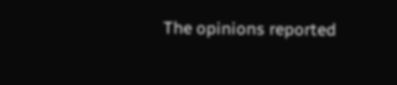The opinions reported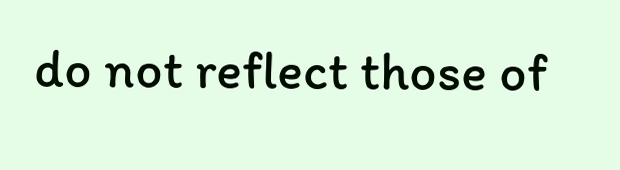do not reflect those of